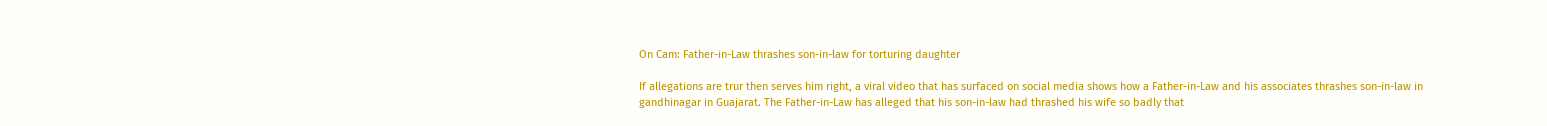On Cam: Father-in-Law thrashes son-in-law for torturing daughter

If allegations are trur then serves him right, a viral video that has surfaced on social media shows how a Father-in-Law and his associates thrashes son-in-law in gandhinagar in Guajarat. The Father-in-Law has alleged that his son-in-law had thrashed his wife so badly that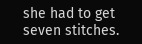she had to get seven stitches.